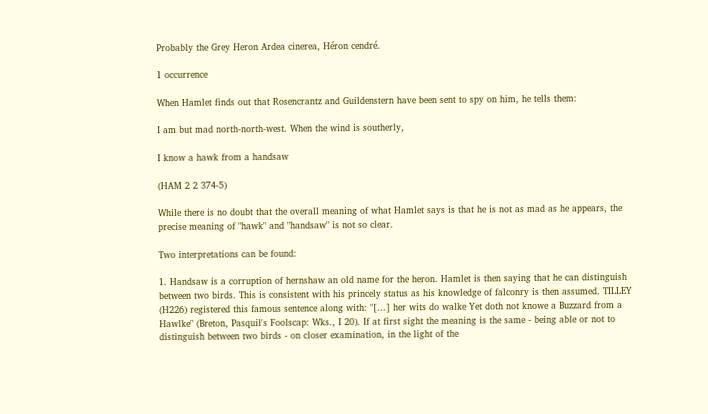Probably the Grey Heron Ardea cinerea, Héron cendré.

1 occurrence

When Hamlet finds out that Rosencrantz and Guildenstern have been sent to spy on him, he tells them:

I am but mad north-north-west. When the wind is southerly,

I know a hawk from a handsaw

(HAM 2 2 374-5)

While there is no doubt that the overall meaning of what Hamlet says is that he is not as mad as he appears, the precise meaning of "hawk" and "handsaw" is not so clear.

Two interpretations can be found:

1. Handsaw is a corruption of hernshaw an old name for the heron. Hamlet is then saying that he can distinguish between two birds. This is consistent with his princely status as his knowledge of falconry is then assumed. TILLEY (H226) registered this famous sentence along with: "[...] her wits do walke Yet doth not knowe a Buzzard from a Hawlke" (Breton, Pasquil's Foolscap: Wks., I 20). If at first sight the meaning is the same - being able or not to distinguish between two birds - on closer examination, in the light of the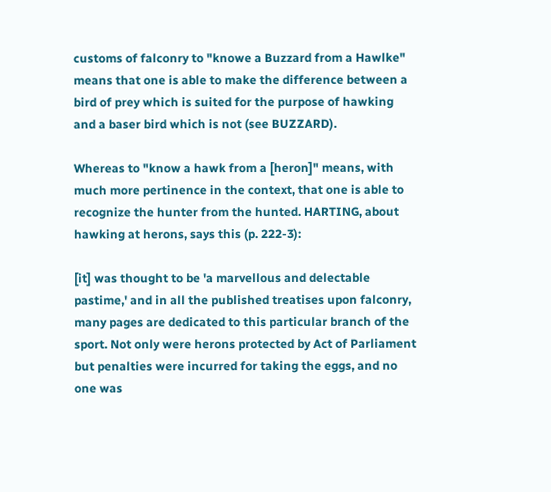customs of falconry to "knowe a Buzzard from a Hawlke" means that one is able to make the difference between a bird of prey which is suited for the purpose of hawking and a baser bird which is not (see BUZZARD).

Whereas to "know a hawk from a [heron]" means, with much more pertinence in the context, that one is able to recognize the hunter from the hunted. HARTING, about hawking at herons, says this (p. 222-3):

[it] was thought to be 'a marvellous and delectable pastime,' and in all the published treatises upon falconry, many pages are dedicated to this particular branch of the sport. Not only were herons protected by Act of Parliament but penalties were incurred for taking the eggs, and no one was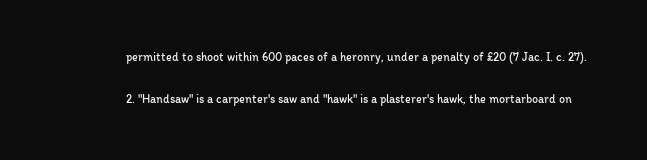permitted to shoot within 600 paces of a heronry, under a penalty of £20 (7 Jac. I. c. 27).

2. "Handsaw" is a carpenter's saw and "hawk" is a plasterer's hawk, the mortarboard on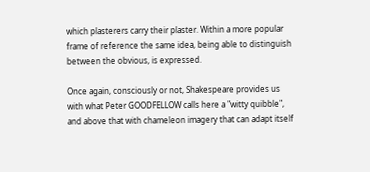which plasterers carry their plaster. Within a more popular frame of reference the same idea, being able to distinguish between the obvious, is expressed.

Once again, consciously or not, Shakespeare provides us with what Peter GOODFELLOW calls here a "witty quibble", and above that with chameleon imagery that can adapt itself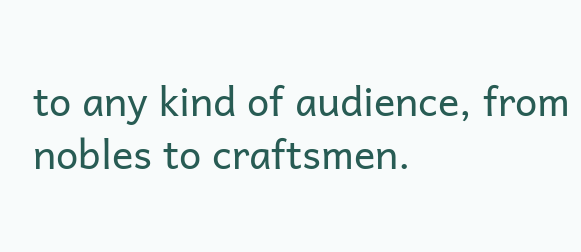to any kind of audience, from nobles to craftsmen.